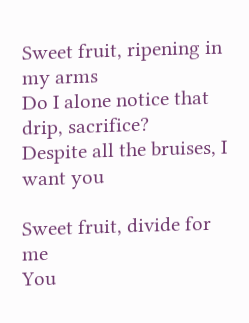Sweet fruit, ripening in my arms
Do I alone notice that drip, sacrifice?
Despite all the bruises, I want you

Sweet fruit, divide for me
You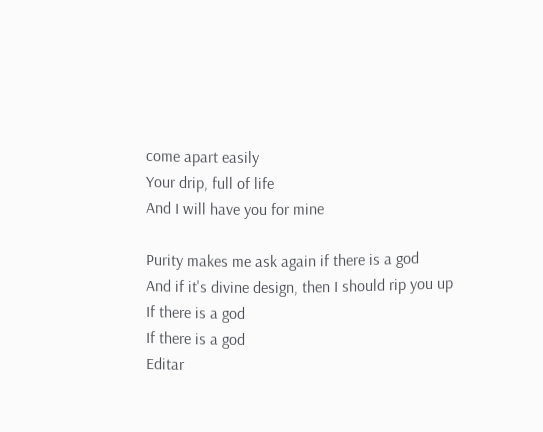come apart easily
Your drip, full of life
And I will have you for mine

Purity makes me ask again if there is a god
And if it's divine design, then I should rip you up
If there is a god
If there is a god
Editar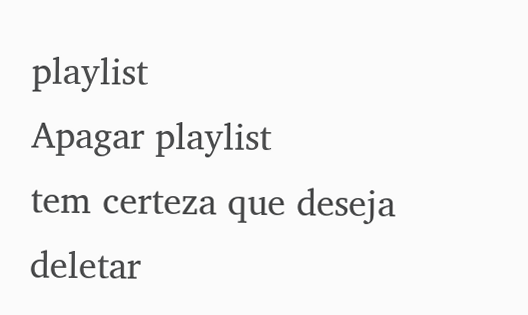playlist
Apagar playlist
tem certeza que deseja deletar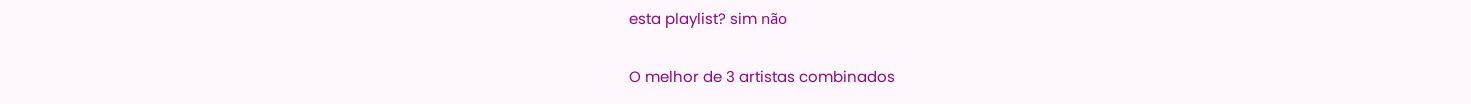esta playlist? sim não


O melhor de 3 artistas combinados